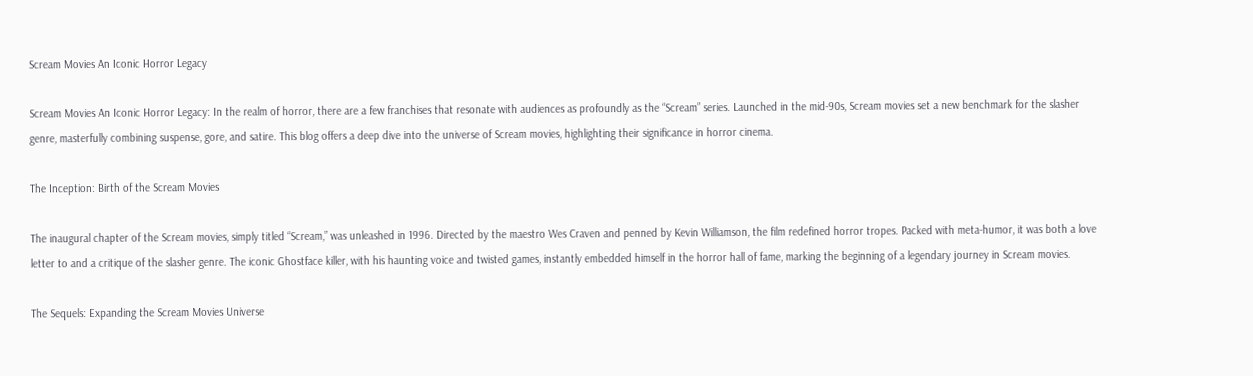Scream Movies An Iconic Horror Legacy

Scream Movies An Iconic Horror Legacy: In the realm of horror, there are a few franchises that resonate with audiences as profoundly as the “Scream” series. Launched in the mid-90s, Scream movies set a new benchmark for the slasher genre, masterfully combining suspense, gore, and satire. This blog offers a deep dive into the universe of Scream movies, highlighting their significance in horror cinema.

The Inception: Birth of the Scream Movies

The inaugural chapter of the Scream movies, simply titled “Scream,” was unleashed in 1996. Directed by the maestro Wes Craven and penned by Kevin Williamson, the film redefined horror tropes. Packed with meta-humor, it was both a love letter to and a critique of the slasher genre. The iconic Ghostface killer, with his haunting voice and twisted games, instantly embedded himself in the horror hall of fame, marking the beginning of a legendary journey in Scream movies.

The Sequels: Expanding the Scream Movies Universe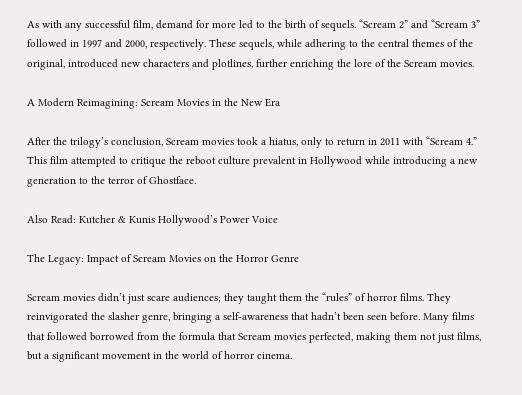As with any successful film, demand for more led to the birth of sequels. “Scream 2” and “Scream 3” followed in 1997 and 2000, respectively. These sequels, while adhering to the central themes of the original, introduced new characters and plotlines, further enriching the lore of the Scream movies.

A Modern Reimagining: Scream Movies in the New Era

After the trilogy’s conclusion, Scream movies took a hiatus, only to return in 2011 with “Scream 4.” This film attempted to critique the reboot culture prevalent in Hollywood while introducing a new generation to the terror of Ghostface.

Also Read: Kutcher & Kunis Hollywood’s Power Voice

The Legacy: Impact of Scream Movies on the Horror Genre

Scream movies didn’t just scare audiences; they taught them the “rules” of horror films. They reinvigorated the slasher genre, bringing a self-awareness that hadn’t been seen before. Many films that followed borrowed from the formula that Scream movies perfected, making them not just films, but a significant movement in the world of horror cinema.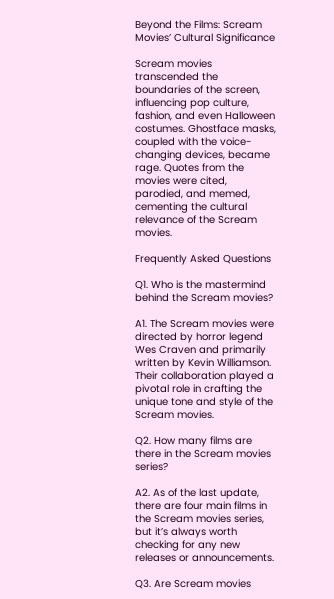Beyond the Films: Scream Movies’ Cultural Significance

Scream movies transcended the boundaries of the screen, influencing pop culture, fashion, and even Halloween costumes. Ghostface masks, coupled with the voice-changing devices, became rage. Quotes from the movies were cited, parodied, and memed, cementing the cultural relevance of the Scream movies.

Frequently Asked Questions

Q1. Who is the mastermind behind the Scream movies?

A1. The Scream movies were directed by horror legend Wes Craven and primarily written by Kevin Williamson. Their collaboration played a pivotal role in crafting the unique tone and style of the Scream movies.

Q2. How many films are there in the Scream movies series?

A2. As of the last update, there are four main films in the Scream movies series, but it’s always worth checking for any new releases or announcements.

Q3. Are Scream movies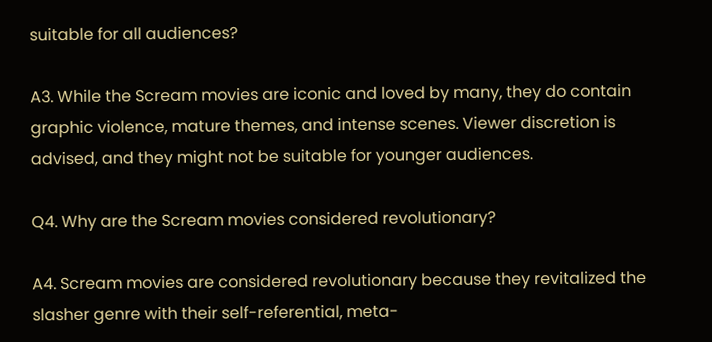suitable for all audiences?

A3. While the Scream movies are iconic and loved by many, they do contain graphic violence, mature themes, and intense scenes. Viewer discretion is advised, and they might not be suitable for younger audiences.

Q4. Why are the Scream movies considered revolutionary?

A4. Scream movies are considered revolutionary because they revitalized the slasher genre with their self-referential, meta-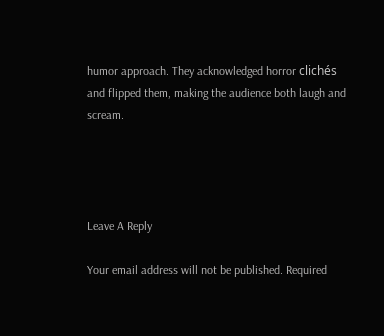humor approach. They acknowledged horror clichés and flipped them, making the audience both laugh and scream.




Leave A Reply

Your email address will not be published. Required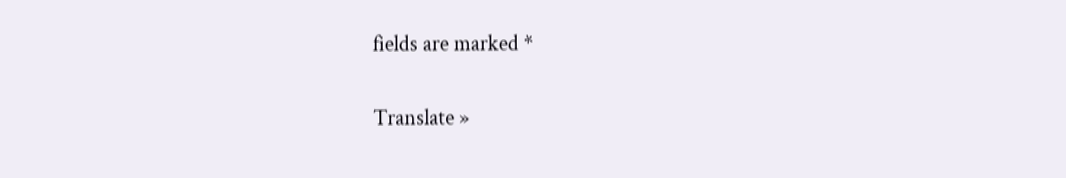fields are marked *

Translate »